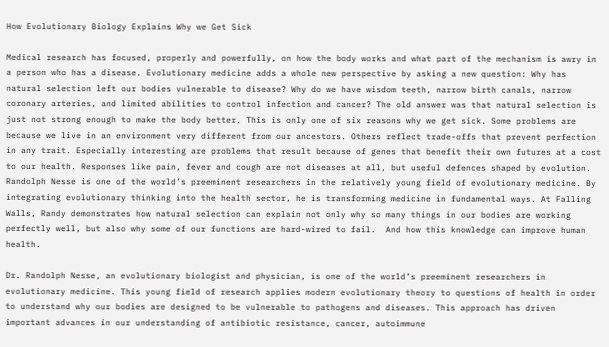How Evolutionary Biology Explains Why we Get Sick

Medical research has focused, properly and powerfully, on how the body works and what part of the mechanism is awry in a person who has a disease. Evolutionary medicine adds a whole new perspective by asking a new question: Why has natural selection left our bodies vulnerable to disease? Why do we have wisdom teeth, narrow birth canals, narrow coronary arteries, and limited abilities to control infection and cancer? The old answer was that natural selection is just not strong enough to make the body better. This is only one of six reasons why we get sick. Some problems are because we live in an environment very different from our ancestors. Others reflect trade-offs that prevent perfection in any trait. Especially interesting are problems that result because of genes that benefit their own futures at a cost to our health. Responses like pain, fever and cough are not diseases at all, but useful defences shaped by evolution. Randolph Nesse is one of the world’s preeminent researchers in the relatively young field of evolutionary medicine. By integrating evolutionary thinking into the health sector, he is transforming medicine in fundamental ways. At Falling Walls, Randy demonstrates how natural selection can explain not only why so many things in our bodies are working perfectly well, but also why some of our functions are hard-wired to fail.  And how this knowledge can improve human health.

Dr. Randolph Nesse, an evolutionary biologist and physician, is one of the world’s preeminent researchers in evolutionary medicine. This young field of research applies modern evolutionary theory to questions of health in order to understand why our bodies are designed to be vulnerable to pathogens and diseases. This approach has driven important advances in our understanding of antibiotic resistance, cancer, autoimmune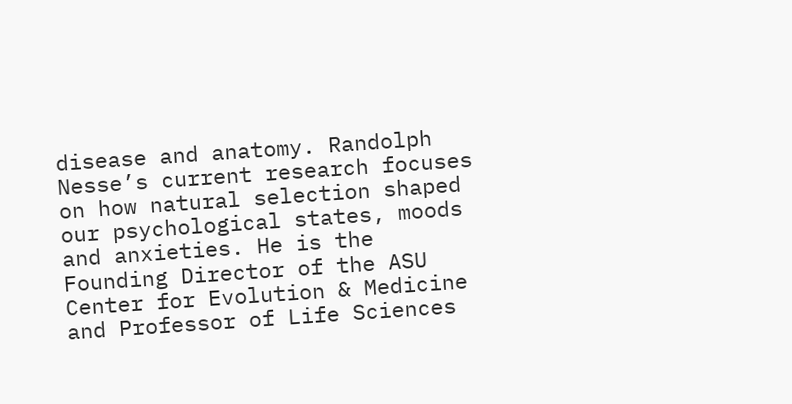disease and anatomy. Randolph Nesse’s current research focuses on how natural selection shaped our psychological states, moods and anxieties. He is the Founding Director of the ASU Center for Evolution & Medicine and Professor of Life Sciences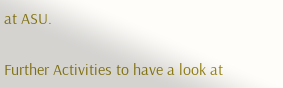at ASU.

Further Activities to have a look at